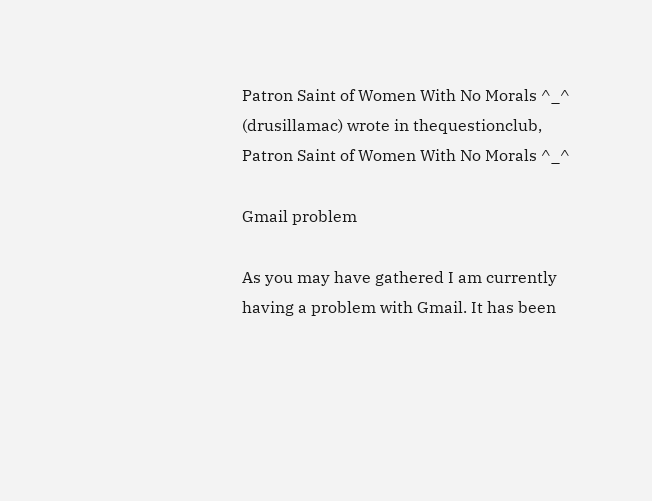Patron Saint of Women With No Morals ^_^ (drusillamac) wrote in thequestionclub,
Patron Saint of Women With No Morals ^_^

Gmail problem

As you may have gathered I am currently having a problem with Gmail. It has been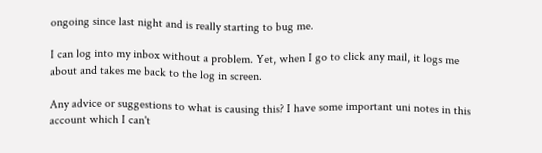ongoing since last night and is really starting to bug me.

I can log into my inbox without a problem. Yet, when I go to click any mail, it logs me about and takes me back to the log in screen.

Any advice or suggestions to what is causing this? I have some important uni notes in this account which I can't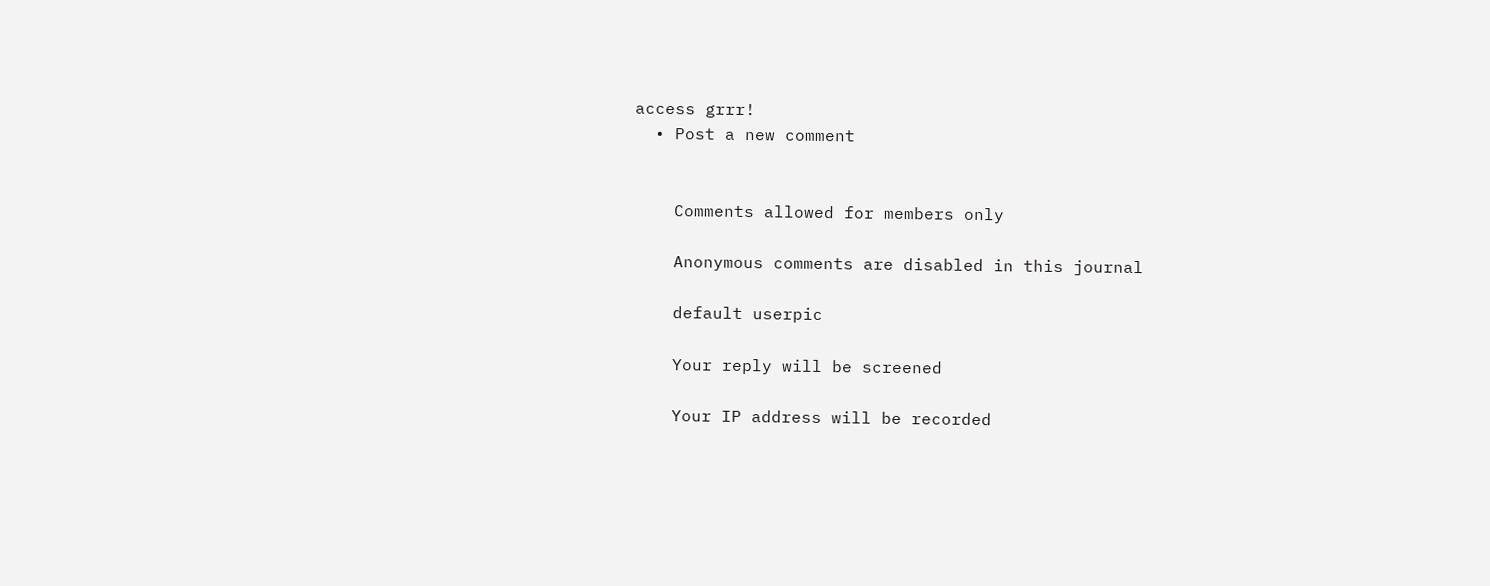access grrr!
  • Post a new comment


    Comments allowed for members only

    Anonymous comments are disabled in this journal

    default userpic

    Your reply will be screened

    Your IP address will be recorded